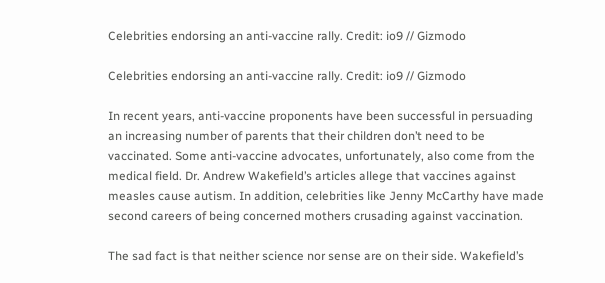Celebrities endorsing an anti-vaccine rally. Credit: io9 // Gizmodo

Celebrities endorsing an anti-vaccine rally. Credit: io9 // Gizmodo

In recent years, anti-vaccine proponents have been successful in persuading an increasing number of parents that their children don’t need to be vaccinated. Some anti-vaccine advocates, unfortunately, also come from the medical field. Dr. Andrew Wakefield’s articles allege that vaccines against measles cause autism. In addition, celebrities like Jenny McCarthy have made second careers of being concerned mothers crusading against vaccination.

The sad fact is that neither science nor sense are on their side. Wakefield’s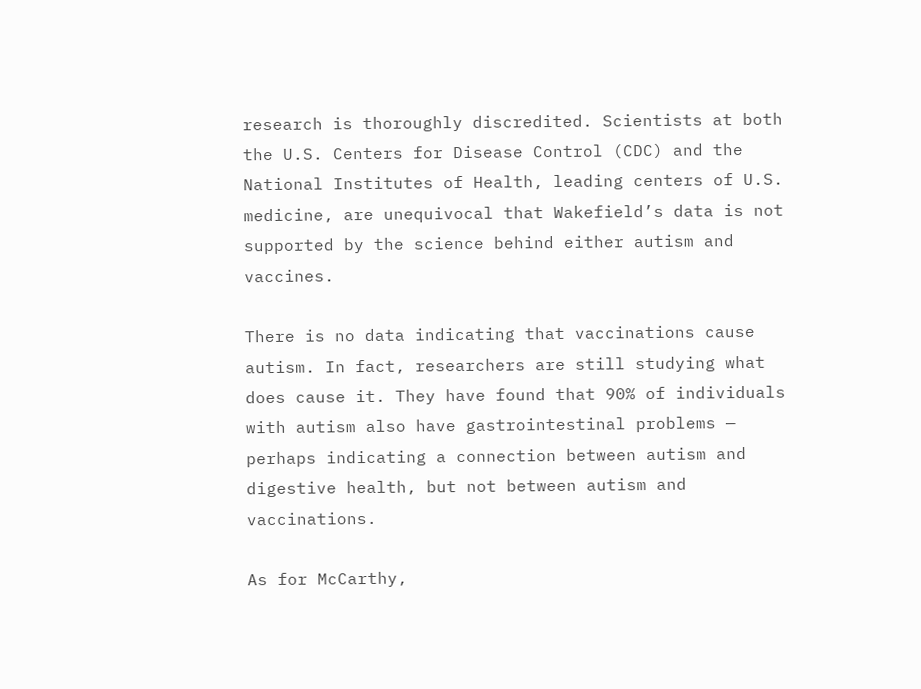research is thoroughly discredited. Scientists at both the U.S. Centers for Disease Control (CDC) and the National Institutes of Health, leading centers of U.S. medicine, are unequivocal that Wakefield’s data is not supported by the science behind either autism and vaccines.

There is no data indicating that vaccinations cause autism. In fact, researchers are still studying what does cause it. They have found that 90% of individuals with autism also have gastrointestinal problems — perhaps indicating a connection between autism and digestive health, but not between autism and vaccinations.

As for McCarthy,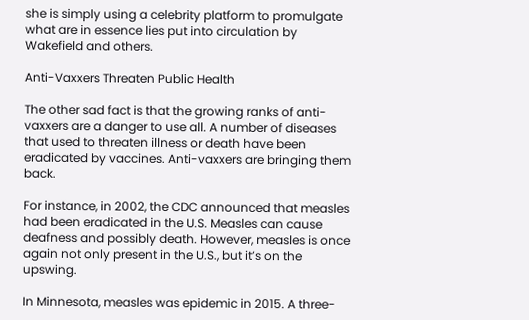she is simply using a celebrity platform to promulgate what are in essence lies put into circulation by Wakefield and others.

Anti-Vaxxers Threaten Public Health

The other sad fact is that the growing ranks of anti-vaxxers are a danger to use all. A number of diseases that used to threaten illness or death have been eradicated by vaccines. Anti-vaxxers are bringing them back.

For instance, in 2002, the CDC announced that measles had been eradicated in the U.S. Measles can cause deafness and possibly death. However, measles is once again not only present in the U.S., but it’s on the upswing.

In Minnesota, measles was epidemic in 2015. A three-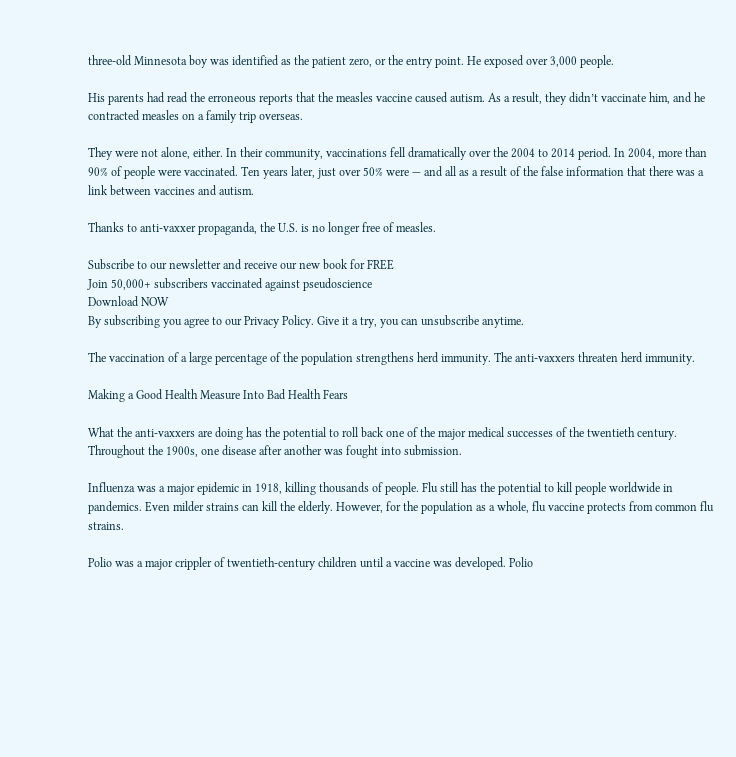three-old Minnesota boy was identified as the patient zero, or the entry point. He exposed over 3,000 people.

His parents had read the erroneous reports that the measles vaccine caused autism. As a result, they didn’t vaccinate him, and he contracted measles on a family trip overseas.

They were not alone, either. In their community, vaccinations fell dramatically over the 2004 to 2014 period. In 2004, more than 90% of people were vaccinated. Ten years later, just over 50% were — and all as a result of the false information that there was a link between vaccines and autism.

Thanks to anti-vaxxer propaganda, the U.S. is no longer free of measles.

Subscribe to our newsletter and receive our new book for FREE
Join 50,000+ subscribers vaccinated against pseudoscience
Download NOW
By subscribing you agree to our Privacy Policy. Give it a try, you can unsubscribe anytime.

The vaccination of a large percentage of the population strengthens herd immunity. The anti-vaxxers threaten herd immunity.

Making a Good Health Measure Into Bad Health Fears

What the anti-vaxxers are doing has the potential to roll back one of the major medical successes of the twentieth century. Throughout the 1900s, one disease after another was fought into submission.

Influenza was a major epidemic in 1918, killing thousands of people. Flu still has the potential to kill people worldwide in pandemics. Even milder strains can kill the elderly. However, for the population as a whole, flu vaccine protects from common flu strains.

Polio was a major crippler of twentieth-century children until a vaccine was developed. Polio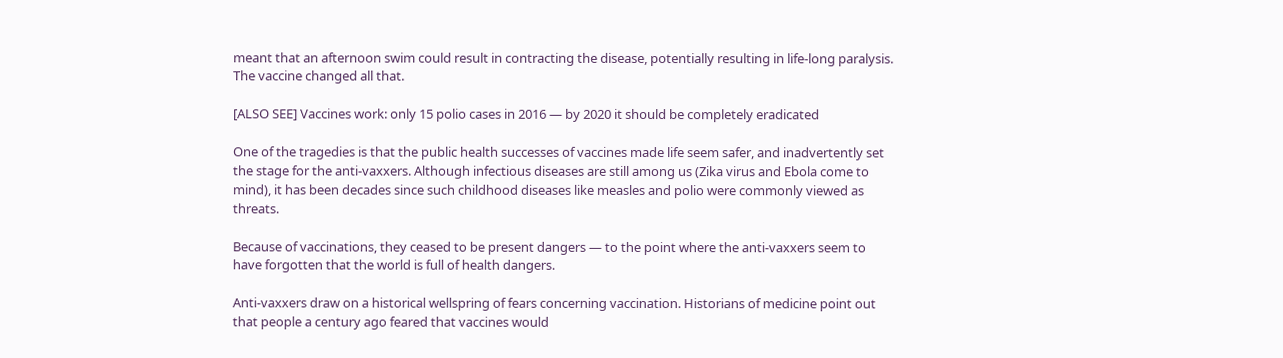meant that an afternoon swim could result in contracting the disease, potentially resulting in life-long paralysis. The vaccine changed all that.

[ALSO SEE] Vaccines work: only 15 polio cases in 2016 — by 2020 it should be completely eradicated

One of the tragedies is that the public health successes of vaccines made life seem safer, and inadvertently set the stage for the anti-vaxxers. Although infectious diseases are still among us (Zika virus and Ebola come to mind), it has been decades since such childhood diseases like measles and polio were commonly viewed as threats.

Because of vaccinations, they ceased to be present dangers — to the point where the anti-vaxxers seem to have forgotten that the world is full of health dangers.

Anti-vaxxers draw on a historical wellspring of fears concerning vaccination. Historians of medicine point out that people a century ago feared that vaccines would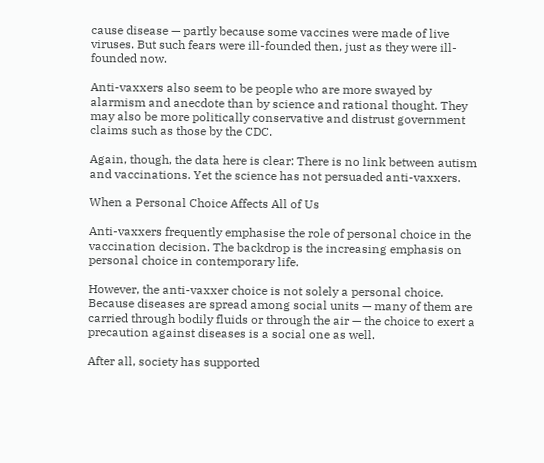cause disease — partly because some vaccines were made of live viruses. But such fears were ill-founded then, just as they were ill-founded now.

Anti-vaxxers also seem to be people who are more swayed by alarmism and anecdote than by science and rational thought. They may also be more politically conservative and distrust government claims such as those by the CDC.

Again, though, the data here is clear: There is no link between autism and vaccinations. Yet the science has not persuaded anti-vaxxers.

When a Personal Choice Affects All of Us

Anti-vaxxers frequently emphasise the role of personal choice in the vaccination decision. The backdrop is the increasing emphasis on personal choice in contemporary life.

However, the anti-vaxxer choice is not solely a personal choice. Because diseases are spread among social units — many of them are carried through bodily fluids or through the air — the choice to exert a precaution against diseases is a social one as well.

After all, society has supported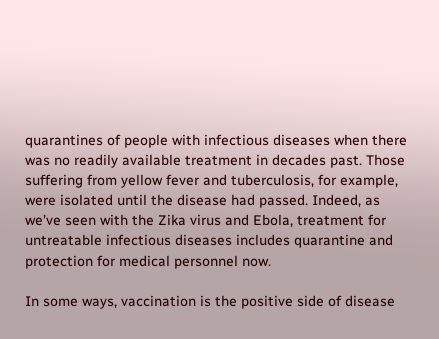quarantines of people with infectious diseases when there was no readily available treatment in decades past. Those suffering from yellow fever and tuberculosis, for example, were isolated until the disease had passed. Indeed, as we’ve seen with the Zika virus and Ebola, treatment for untreatable infectious diseases includes quarantine and protection for medical personnel now.

In some ways, vaccination is the positive side of disease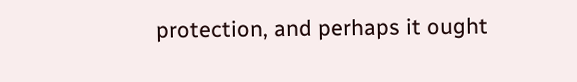protection, and perhaps it ought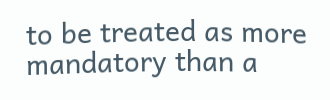to be treated as more mandatory than a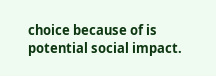choice because of is potential social impact.